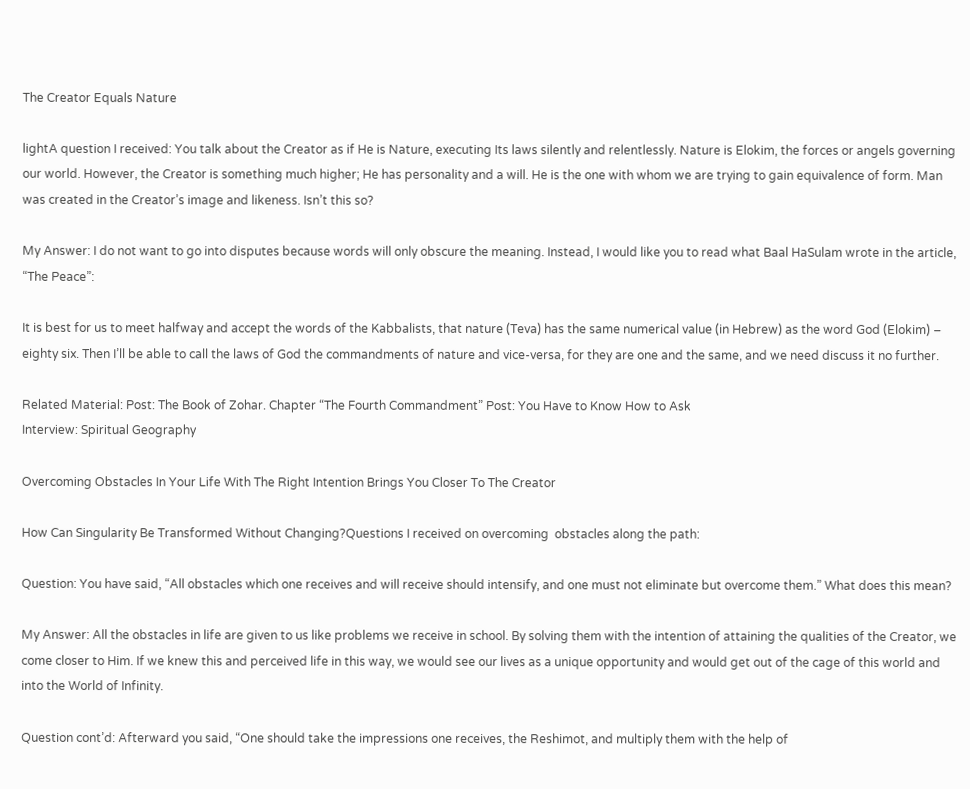The Creator Equals Nature

lightA question I received: You talk about the Creator as if He is Nature, executing Its laws silently and relentlessly. Nature is Elokim, the forces or angels governing our world. However, the Creator is something much higher; He has personality and a will. He is the one with whom we are trying to gain equivalence of form. Man was created in the Creator’s image and likeness. Isn’t this so?

My Answer: I do not want to go into disputes because words will only obscure the meaning. Instead, I would like you to read what Baal HaSulam wrote in the article, “The Peace”:

It is best for us to meet halfway and accept the words of the Kabbalists, that nature (Teva) has the same numerical value (in Hebrew) as the word God (Elokim) – eighty six. Then I’ll be able to call the laws of God the commandments of nature and vice-versa, for they are one and the same, and we need discuss it no further.

Related Material: Post: The Book of Zohar. Chapter “The Fourth Commandment” Post: You Have to Know How to Ask
Interview: Spiritual Geography

Overcoming Obstacles In Your Life With The Right Intention Brings You Closer To The Creator

How Can Singularity Be Transformed Without Changing?Questions I received on overcoming  obstacles along the path:

Question: You have said, “All obstacles which one receives and will receive should intensify, and one must not eliminate but overcome them.” What does this mean?

My Answer: All the obstacles in life are given to us like problems we receive in school. By solving them with the intention of attaining the qualities of the Creator, we come closer to Him. If we knew this and perceived life in this way, we would see our lives as a unique opportunity and would get out of the cage of this world and into the World of Infinity.

Question cont’d: Afterward you said, “One should take the impressions one receives, the Reshimot, and multiply them with the help of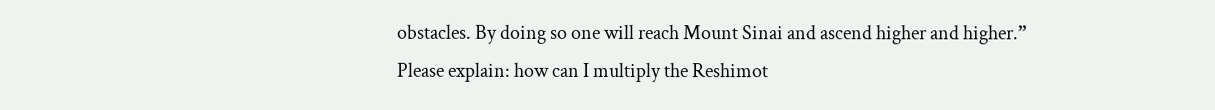obstacles. By doing so one will reach Mount Sinai and ascend higher and higher.” Please explain: how can I multiply the Reshimot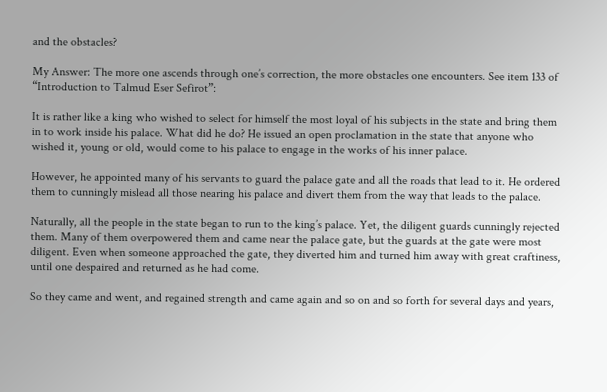and the obstacles?

My Answer: The more one ascends through one’s correction, the more obstacles one encounters. See item 133 of “Introduction to Talmud Eser Sefirot”:

It is rather like a king who wished to select for himself the most loyal of his subjects in the state and bring them in to work inside his palace. What did he do? He issued an open proclamation in the state that anyone who wished it, young or old, would come to his palace to engage in the works of his inner palace.

However, he appointed many of his servants to guard the palace gate and all the roads that lead to it. He ordered them to cunningly mislead all those nearing his palace and divert them from the way that leads to the palace.

Naturally, all the people in the state began to run to the king’s palace. Yet, the diligent guards cunningly rejected them. Many of them overpowered them and came near the palace gate, but the guards at the gate were most diligent. Even when someone approached the gate, they diverted him and turned him away with great craftiness, until one despaired and returned as he had come.

So they came and went, and regained strength and came again and so on and so forth for several days and years,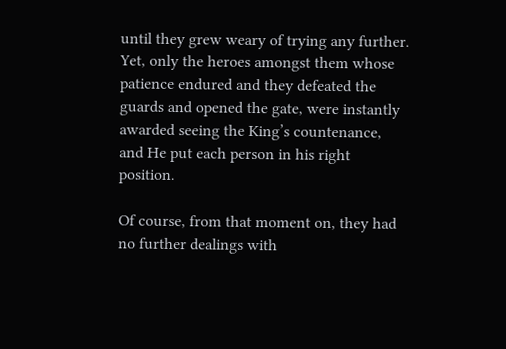until they grew weary of trying any further. Yet, only the heroes amongst them whose patience endured and they defeated the guards and opened the gate, were instantly awarded seeing the King’s countenance, and He put each person in his right position.

Of course, from that moment on, they had no further dealings with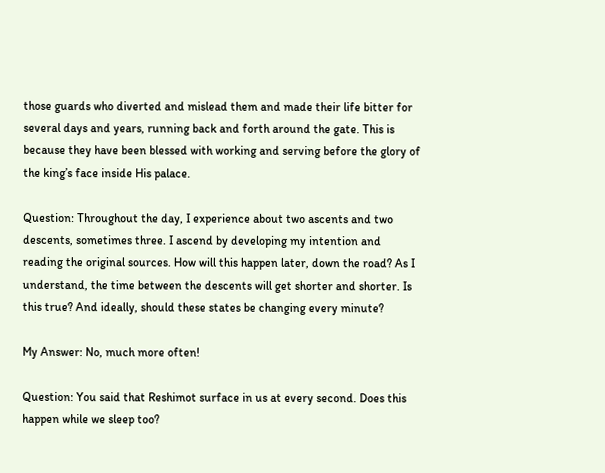those guards who diverted and mislead them and made their life bitter for several days and years, running back and forth around the gate. This is because they have been blessed with working and serving before the glory of the king’s face inside His palace.

Question: Throughout the day, I experience about two ascents and two descents, sometimes three. I ascend by developing my intention and reading the original sources. How will this happen later, down the road? As I understand, the time between the descents will get shorter and shorter. Is this true? And ideally, should these states be changing every minute?

My Answer: No, much more often!

Question: You said that Reshimot surface in us at every second. Does this happen while we sleep too?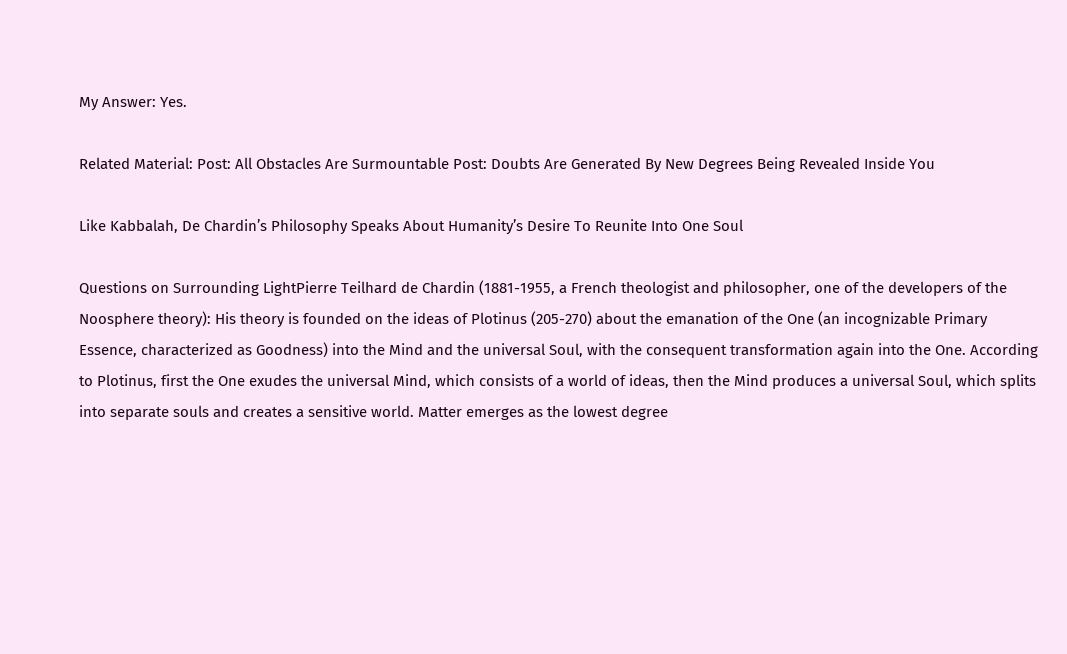My Answer: Yes.

Related Material: Post: All Obstacles Are Surmountable Post: Doubts Are Generated By New Degrees Being Revealed Inside You

Like Kabbalah, De Chardin’s Philosophy Speaks About Humanity’s Desire To Reunite Into One Soul

Questions on Surrounding LightPierre Teilhard de Chardin (1881-1955, a French theologist and philosopher, one of the developers of the Noosphere theory): His theory is founded on the ideas of Plotinus (205-270) about the emanation of the One (an incognizable Primary Essence, characterized as Goodness) into the Mind and the universal Soul, with the consequent transformation again into the One. According to Plotinus, first the One exudes the universal Mind, which consists of a world of ideas, then the Mind produces a universal Soul, which splits into separate souls and creates a sensitive world. Matter emerges as the lowest degree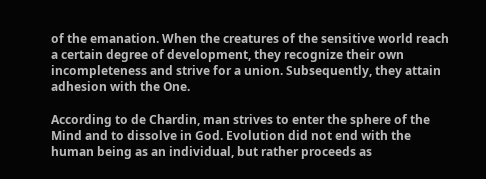of the emanation. When the creatures of the sensitive world reach a certain degree of development, they recognize their own incompleteness and strive for a union. Subsequently, they attain adhesion with the One.

According to de Chardin, man strives to enter the sphere of the Mind and to dissolve in God. Evolution did not end with the human being as an individual, but rather proceeds as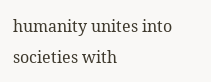humanity unites into societies with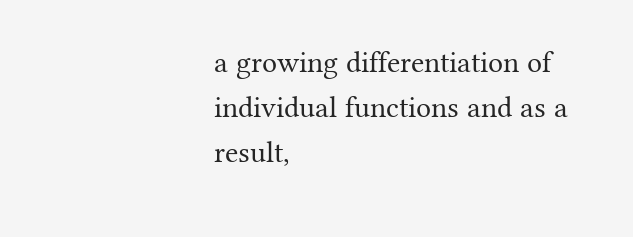a growing differentiation of individual functions and as a result,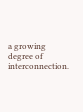a growing degree of interconnection.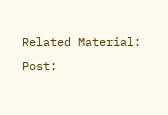Related Material: Post: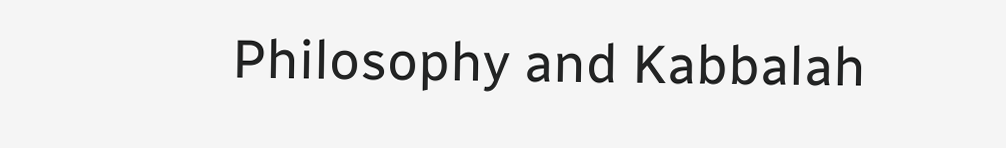Philosophy and Kabbalah